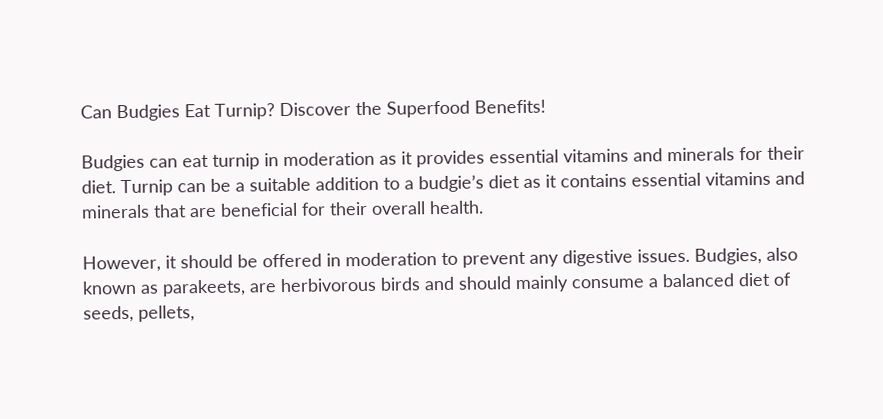Can Budgies Eat Turnip? Discover the Superfood Benefits!

Budgies can eat turnip in moderation as it provides essential vitamins and minerals for their diet. Turnip can be a suitable addition to a budgie’s diet as it contains essential vitamins and minerals that are beneficial for their overall health.

However, it should be offered in moderation to prevent any digestive issues. Budgies, also known as parakeets, are herbivorous birds and should mainly consume a balanced diet of seeds, pellets,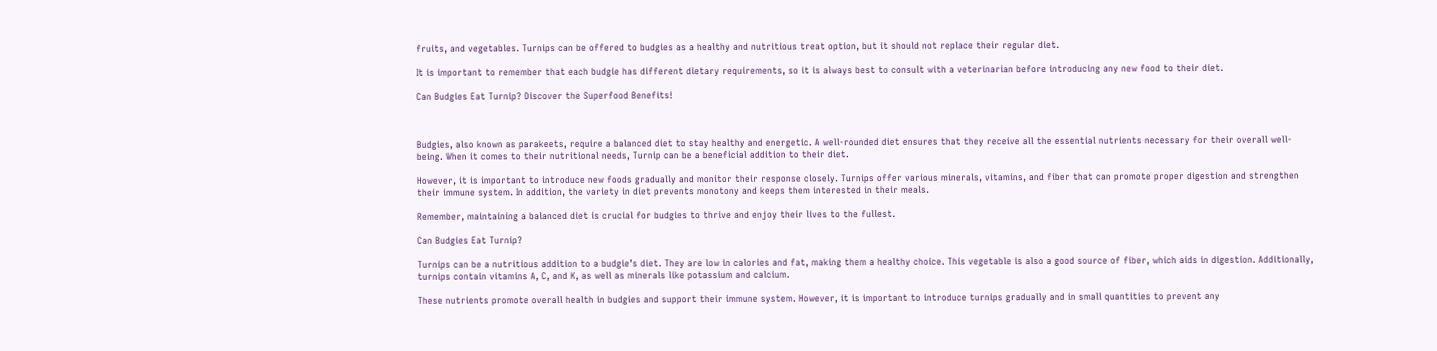fruits, and vegetables. Turnips can be offered to budgies as a healthy and nutritious treat option, but it should not replace their regular diet.

It is important to remember that each budgie has different dietary requirements, so it is always best to consult with a veterinarian before introducing any new food to their diet.

Can Budgies Eat Turnip? Discover the Superfood Benefits!



Budgies, also known as parakeets, require a balanced diet to stay healthy and energetic. A well-rounded diet ensures that they receive all the essential nutrients necessary for their overall well-being. When it comes to their nutritional needs, Turnip can be a beneficial addition to their diet.

However, it is important to introduce new foods gradually and monitor their response closely. Turnips offer various minerals, vitamins, and fiber that can promote proper digestion and strengthen their immune system. In addition, the variety in diet prevents monotony and keeps them interested in their meals.

Remember, maintaining a balanced diet is crucial for budgies to thrive and enjoy their lives to the fullest.

Can Budgies Eat Turnip?

Turnips can be a nutritious addition to a budgie’s diet. They are low in calories and fat, making them a healthy choice. This vegetable is also a good source of fiber, which aids in digestion. Additionally, turnips contain vitamins A, C, and K, as well as minerals like potassium and calcium.

These nutrients promote overall health in budgies and support their immune system. However, it is important to introduce turnips gradually and in small quantities to prevent any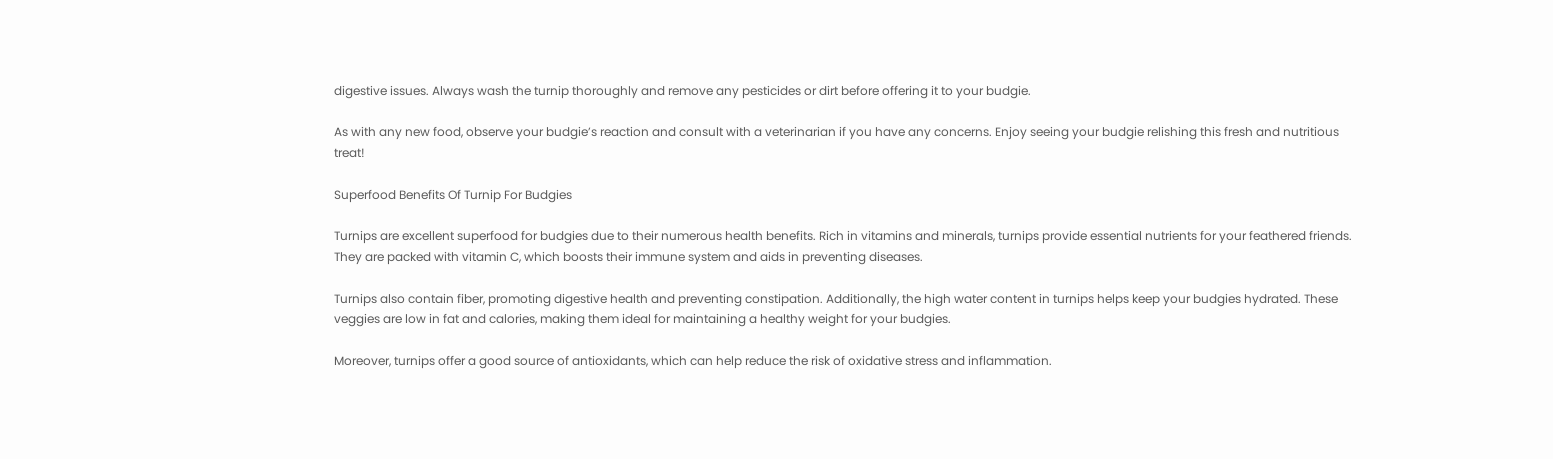digestive issues. Always wash the turnip thoroughly and remove any pesticides or dirt before offering it to your budgie.

As with any new food, observe your budgie’s reaction and consult with a veterinarian if you have any concerns. Enjoy seeing your budgie relishing this fresh and nutritious treat!

Superfood Benefits Of Turnip For Budgies

Turnips are excellent superfood for budgies due to their numerous health benefits. Rich in vitamins and minerals, turnips provide essential nutrients for your feathered friends. They are packed with vitamin C, which boosts their immune system and aids in preventing diseases.

Turnips also contain fiber, promoting digestive health and preventing constipation. Additionally, the high water content in turnips helps keep your budgies hydrated. These veggies are low in fat and calories, making them ideal for maintaining a healthy weight for your budgies.

Moreover, turnips offer a good source of antioxidants, which can help reduce the risk of oxidative stress and inflammation.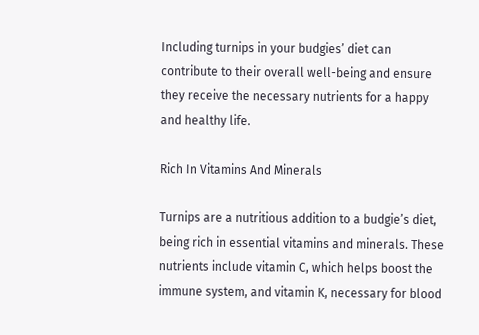Including turnips in your budgies’ diet can contribute to their overall well-being and ensure they receive the necessary nutrients for a happy and healthy life.

Rich In Vitamins And Minerals

Turnips are a nutritious addition to a budgie’s diet, being rich in essential vitamins and minerals. These nutrients include vitamin C, which helps boost the immune system, and vitamin K, necessary for blood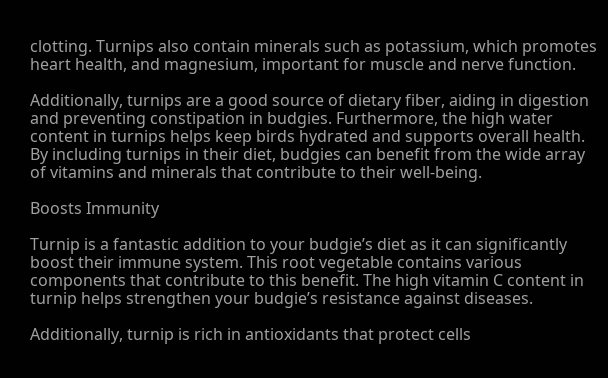clotting. Turnips also contain minerals such as potassium, which promotes heart health, and magnesium, important for muscle and nerve function.

Additionally, turnips are a good source of dietary fiber, aiding in digestion and preventing constipation in budgies. Furthermore, the high water content in turnips helps keep birds hydrated and supports overall health. By including turnips in their diet, budgies can benefit from the wide array of vitamins and minerals that contribute to their well-being.

Boosts Immunity

Turnip is a fantastic addition to your budgie’s diet as it can significantly boost their immune system. This root vegetable contains various components that contribute to this benefit. The high vitamin C content in turnip helps strengthen your budgie’s resistance against diseases.

Additionally, turnip is rich in antioxidants that protect cells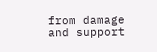from damage and support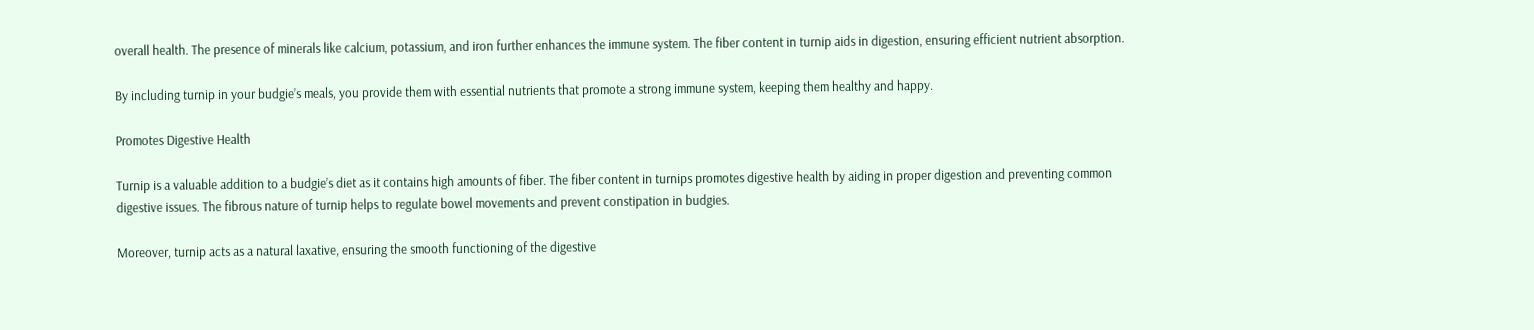overall health. The presence of minerals like calcium, potassium, and iron further enhances the immune system. The fiber content in turnip aids in digestion, ensuring efficient nutrient absorption.

By including turnip in your budgie’s meals, you provide them with essential nutrients that promote a strong immune system, keeping them healthy and happy.

Promotes Digestive Health

Turnip is a valuable addition to a budgie’s diet as it contains high amounts of fiber. The fiber content in turnips promotes digestive health by aiding in proper digestion and preventing common digestive issues. The fibrous nature of turnip helps to regulate bowel movements and prevent constipation in budgies.

Moreover, turnip acts as a natural laxative, ensuring the smooth functioning of the digestive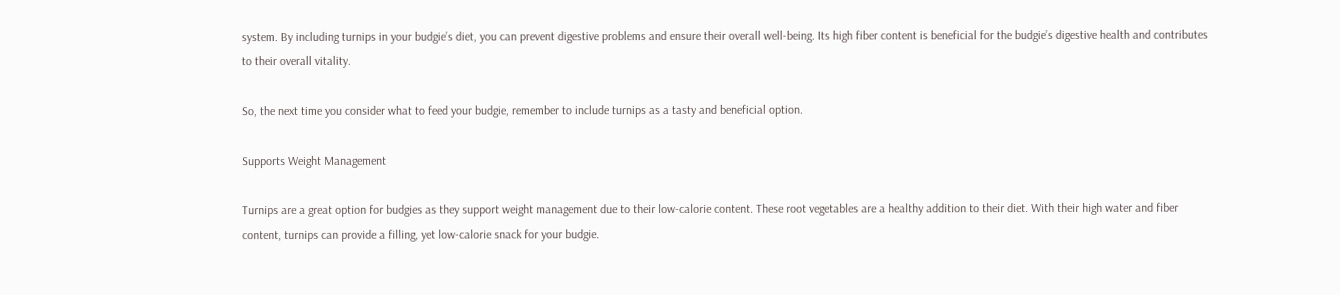system. By including turnips in your budgie’s diet, you can prevent digestive problems and ensure their overall well-being. Its high fiber content is beneficial for the budgie’s digestive health and contributes to their overall vitality.

So, the next time you consider what to feed your budgie, remember to include turnips as a tasty and beneficial option.

Supports Weight Management

Turnips are a great option for budgies as they support weight management due to their low-calorie content. These root vegetables are a healthy addition to their diet. With their high water and fiber content, turnips can provide a filling, yet low-calorie snack for your budgie.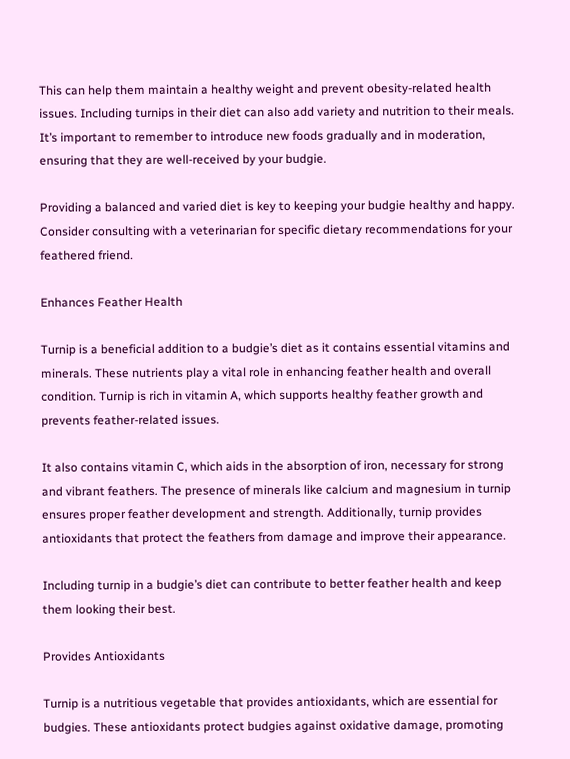This can help them maintain a healthy weight and prevent obesity-related health issues. Including turnips in their diet can also add variety and nutrition to their meals. It’s important to remember to introduce new foods gradually and in moderation, ensuring that they are well-received by your budgie.

Providing a balanced and varied diet is key to keeping your budgie healthy and happy. Consider consulting with a veterinarian for specific dietary recommendations for your feathered friend.

Enhances Feather Health

Turnip is a beneficial addition to a budgie’s diet as it contains essential vitamins and minerals. These nutrients play a vital role in enhancing feather health and overall condition. Turnip is rich in vitamin A, which supports healthy feather growth and prevents feather-related issues.

It also contains vitamin C, which aids in the absorption of iron, necessary for strong and vibrant feathers. The presence of minerals like calcium and magnesium in turnip ensures proper feather development and strength. Additionally, turnip provides antioxidants that protect the feathers from damage and improve their appearance.

Including turnip in a budgie’s diet can contribute to better feather health and keep them looking their best.

Provides Antioxidants

Turnip is a nutritious vegetable that provides antioxidants, which are essential for budgies. These antioxidants protect budgies against oxidative damage, promoting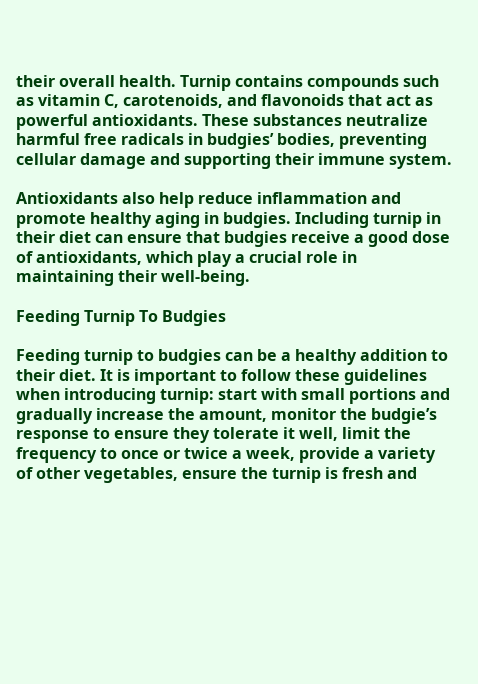their overall health. Turnip contains compounds such as vitamin C, carotenoids, and flavonoids that act as powerful antioxidants. These substances neutralize harmful free radicals in budgies’ bodies, preventing cellular damage and supporting their immune system.

Antioxidants also help reduce inflammation and promote healthy aging in budgies. Including turnip in their diet can ensure that budgies receive a good dose of antioxidants, which play a crucial role in maintaining their well-being.

Feeding Turnip To Budgies

Feeding turnip to budgies can be a healthy addition to their diet. It is important to follow these guidelines when introducing turnip: start with small portions and gradually increase the amount, monitor the budgie’s response to ensure they tolerate it well, limit the frequency to once or twice a week, provide a variety of other vegetables, ensure the turnip is fresh and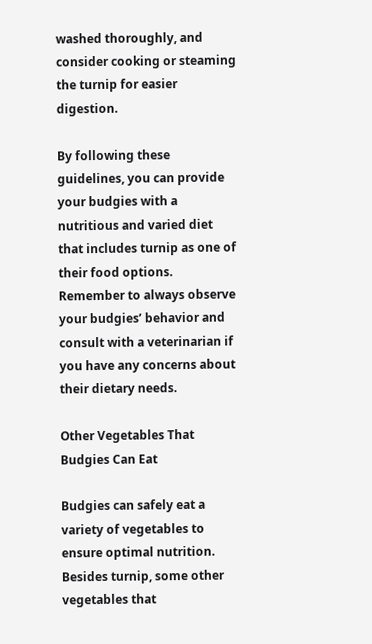washed thoroughly, and consider cooking or steaming the turnip for easier digestion.

By following these guidelines, you can provide your budgies with a nutritious and varied diet that includes turnip as one of their food options. Remember to always observe your budgies’ behavior and consult with a veterinarian if you have any concerns about their dietary needs.

Other Vegetables That Budgies Can Eat

Budgies can safely eat a variety of vegetables to ensure optimal nutrition. Besides turnip, some other vegetables that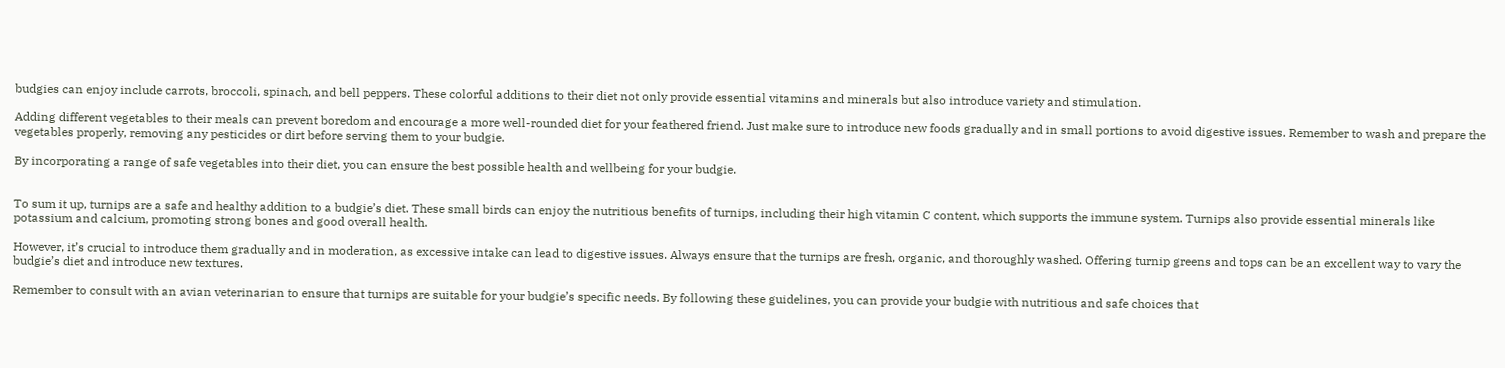budgies can enjoy include carrots, broccoli, spinach, and bell peppers. These colorful additions to their diet not only provide essential vitamins and minerals but also introduce variety and stimulation.

Adding different vegetables to their meals can prevent boredom and encourage a more well-rounded diet for your feathered friend. Just make sure to introduce new foods gradually and in small portions to avoid digestive issues. Remember to wash and prepare the vegetables properly, removing any pesticides or dirt before serving them to your budgie.

By incorporating a range of safe vegetables into their diet, you can ensure the best possible health and wellbeing for your budgie.


To sum it up, turnips are a safe and healthy addition to a budgie’s diet. These small birds can enjoy the nutritious benefits of turnips, including their high vitamin C content, which supports the immune system. Turnips also provide essential minerals like potassium and calcium, promoting strong bones and good overall health.

However, it’s crucial to introduce them gradually and in moderation, as excessive intake can lead to digestive issues. Always ensure that the turnips are fresh, organic, and thoroughly washed. Offering turnip greens and tops can be an excellent way to vary the budgie’s diet and introduce new textures.

Remember to consult with an avian veterinarian to ensure that turnips are suitable for your budgie’s specific needs. By following these guidelines, you can provide your budgie with nutritious and safe choices that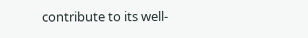contribute to its well-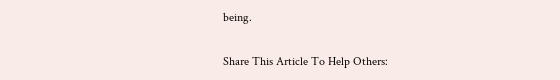being.

Share This Article To Help Others: